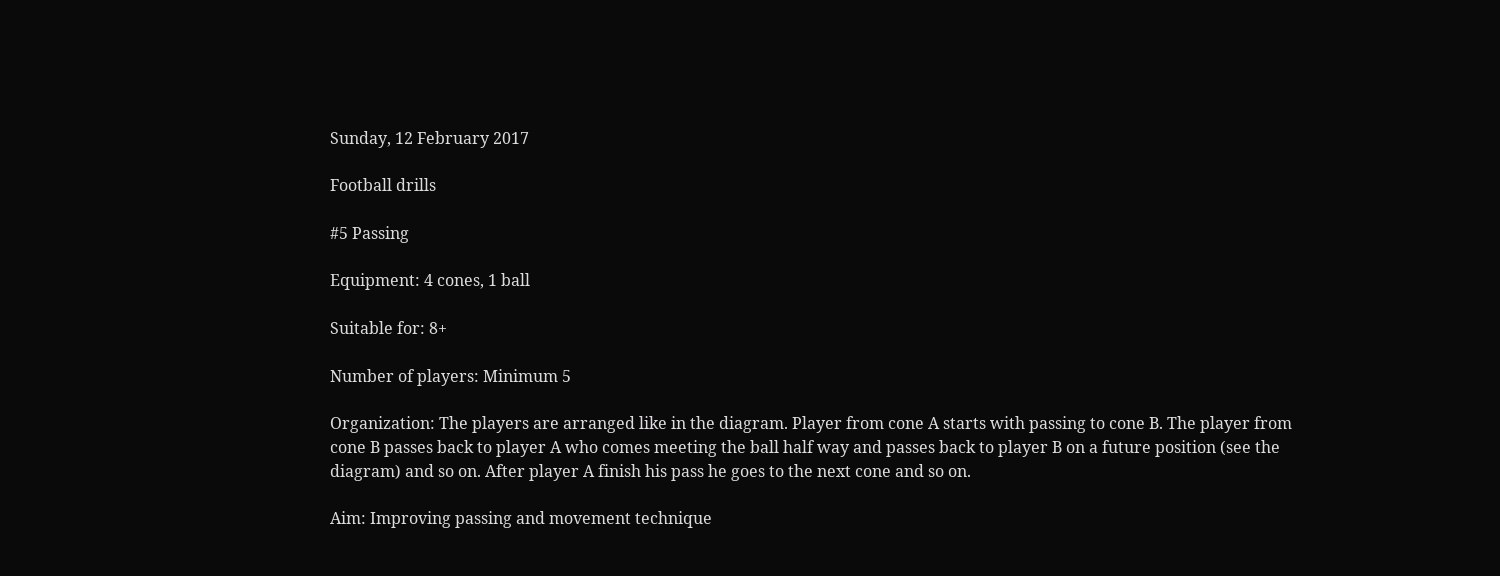Sunday, 12 February 2017

Football drills

#5 Passing

Equipment: 4 cones, 1 ball

Suitable for: 8+

Number of players: Minimum 5

Organization: The players are arranged like in the diagram. Player from cone A starts with passing to cone B. The player from cone B passes back to player A who comes meeting the ball half way and passes back to player B on a future position (see the diagram) and so on. After player A finish his pass he goes to the next cone and so on.

Aim: Improving passing and movement technique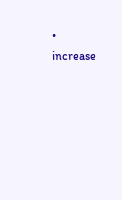•           increase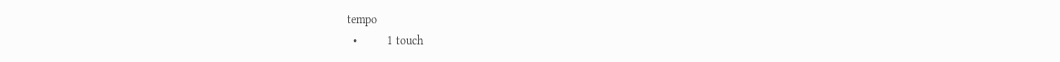tempo
  •          1 touch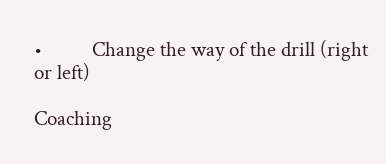•          Change the way of the drill (right or left)

Coaching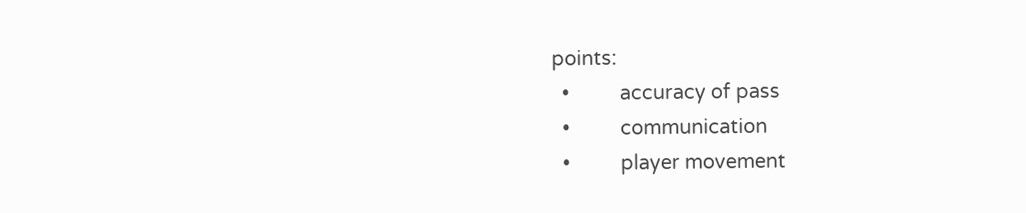points:
  •          accuracy of pass
  •          communication
  •          player movement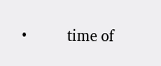•          time of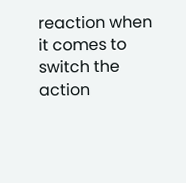reaction when it comes to switch the action